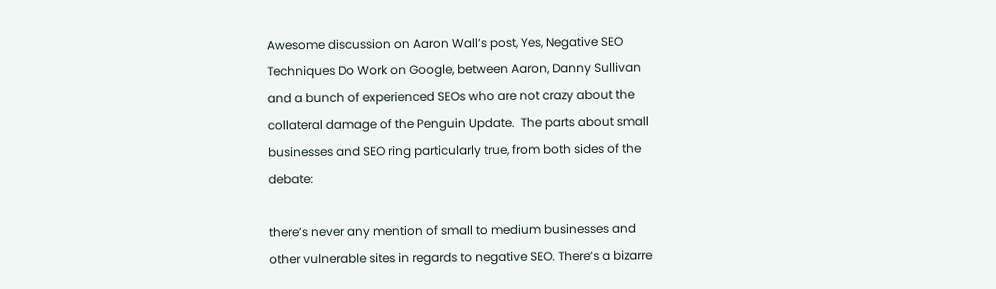Awesome discussion on Aaron Wall’s post, Yes, Negative SEO Techniques Do Work on Google, between Aaron, Danny Sullivan and a bunch of experienced SEOs who are not crazy about the collateral damage of the Penguin Update.  The parts about small businesses and SEO ring particularly true, from both sides of the debate:

there’s never any mention of small to medium businesses and other vulnerable sites in regards to negative SEO. There’s a bizarre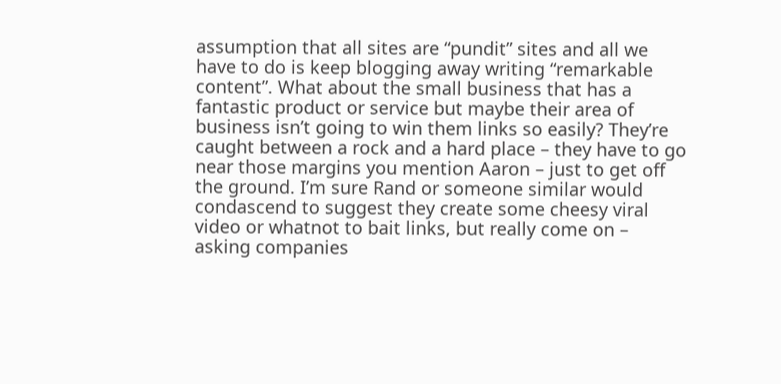assumption that all sites are “pundit” sites and all we have to do is keep blogging away writing “remarkable content”. What about the small business that has a fantastic product or service but maybe their area of business isn’t going to win them links so easily? They’re caught between a rock and a hard place – they have to go near those margins you mention Aaron – just to get off the ground. I’m sure Rand or someone similar would condascend to suggest they create some cheesy viral video or whatnot to bait links, but really come on – asking companies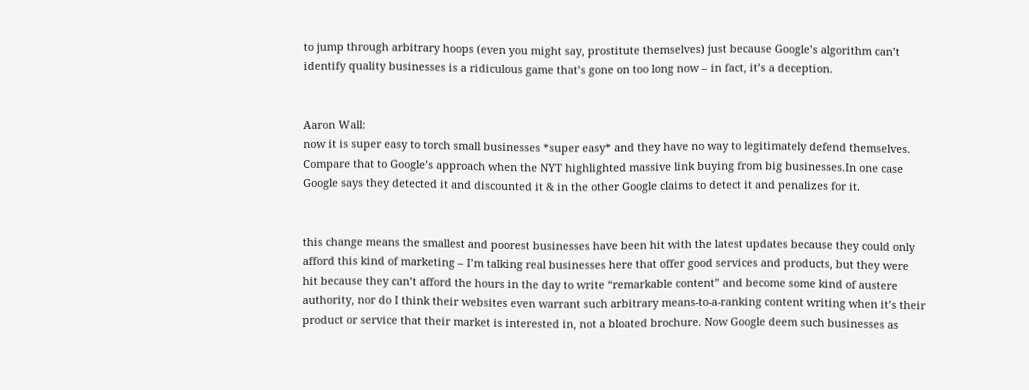to jump through arbitrary hoops (even you might say, prostitute themselves) just because Google’s algorithm can’t identify quality businesses is a ridiculous game that’s gone on too long now – in fact, it’s a deception.


Aaron Wall:
now it is super easy to torch small businesses *super easy* and they have no way to legitimately defend themselves. Compare that to Google’s approach when the NYT highlighted massive link buying from big businesses.In one case Google says they detected it and discounted it & in the other Google claims to detect it and penalizes for it.


this change means the smallest and poorest businesses have been hit with the latest updates because they could only afford this kind of marketing – I’m talking real businesses here that offer good services and products, but they were hit because they can’t afford the hours in the day to write “remarkable content” and become some kind of austere authority, nor do I think their websites even warrant such arbitrary means-to-a-ranking content writing when it’s their product or service that their market is interested in, not a bloated brochure. Now Google deem such businesses as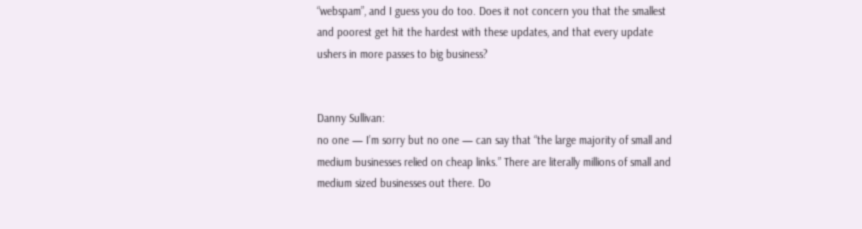“webspam”, and I guess you do too. Does it not concern you that the smallest and poorest get hit the hardest with these updates, and that every update ushers in more passes to big business?


Danny Sullivan:
no one — I’m sorry but no one — can say that “the large majority of small and medium businesses relied on cheap links.” There are literally millions of small and medium sized businesses out there. Do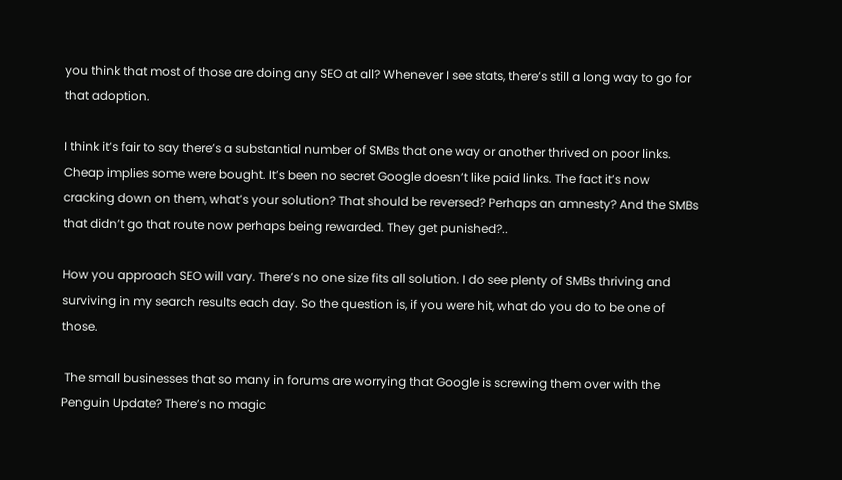you think that most of those are doing any SEO at all? Whenever I see stats, there’s still a long way to go for that adoption.

I think it’s fair to say there’s a substantial number of SMBs that one way or another thrived on poor links. Cheap implies some were bought. It’s been no secret Google doesn’t like paid links. The fact it’s now cracking down on them, what’s your solution? That should be reversed? Perhaps an amnesty? And the SMBs that didn’t go that route now perhaps being rewarded. They get punished?..

How you approach SEO will vary. There’s no one size fits all solution. I do see plenty of SMBs thriving and surviving in my search results each day. So the question is, if you were hit, what do you do to be one of those.

 The small businesses that so many in forums are worrying that Google is screwing them over with the Penguin Update? There’s no magic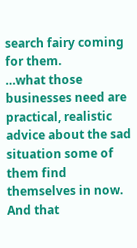search fairy coming for them.
…what those businesses need are practical, realistic advice about the sad situation some of them find themselves in now. And that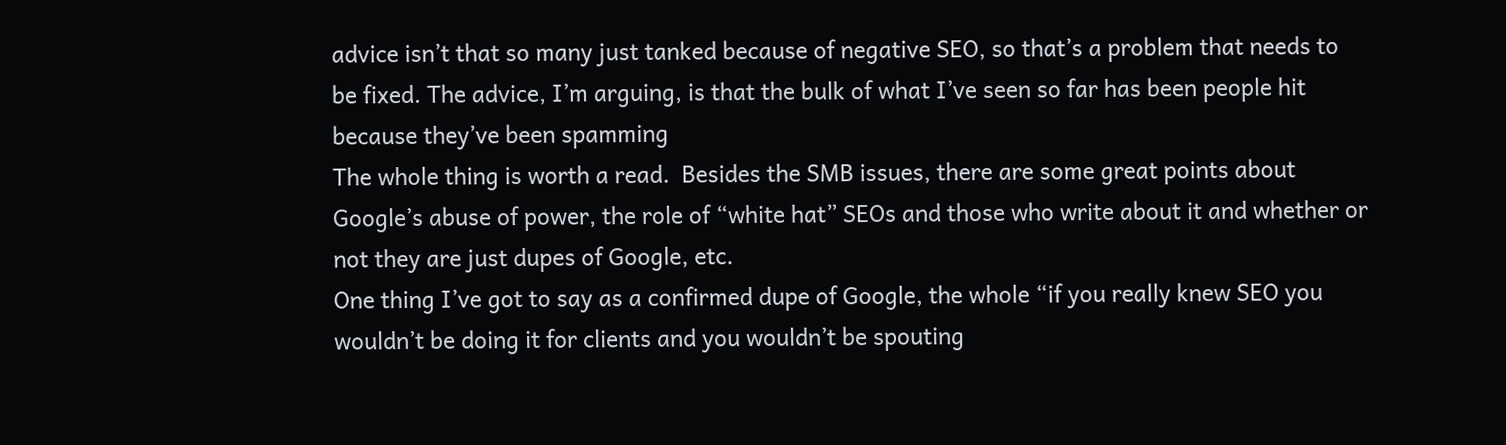advice isn’t that so many just tanked because of negative SEO, so that’s a problem that needs to be fixed. The advice, I’m arguing, is that the bulk of what I’ve seen so far has been people hit because they’ve been spamming
The whole thing is worth a read.  Besides the SMB issues, there are some great points about Google’s abuse of power, the role of “white hat” SEOs and those who write about it and whether or not they are just dupes of Google, etc.
One thing I’ve got to say as a confirmed dupe of Google, the whole “if you really knew SEO you wouldn’t be doing it for clients and you wouldn’t be spouting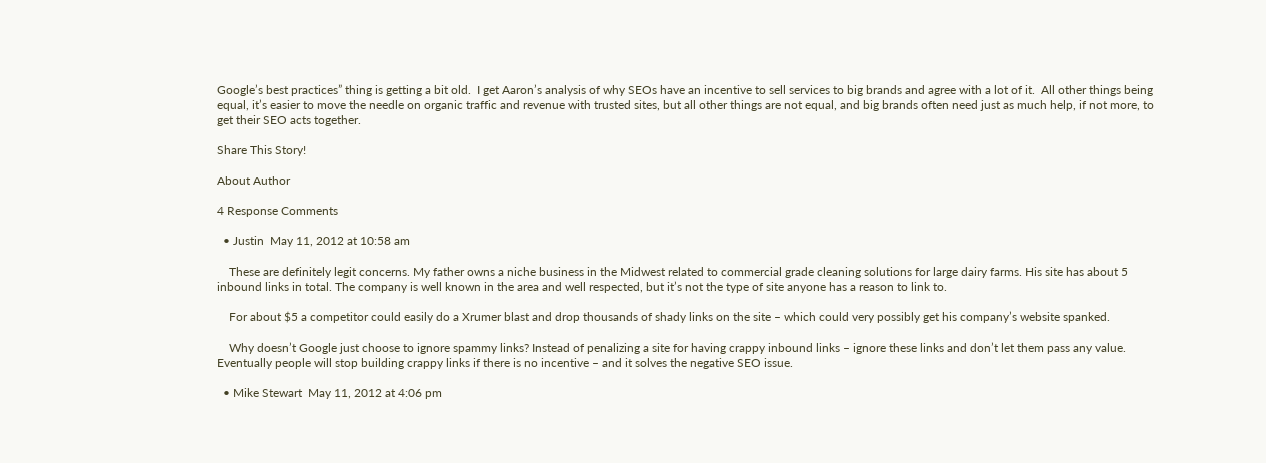Google’s best practices” thing is getting a bit old.  I get Aaron’s analysis of why SEOs have an incentive to sell services to big brands and agree with a lot of it.  All other things being equal, it’s easier to move the needle on organic traffic and revenue with trusted sites, but all other things are not equal, and big brands often need just as much help, if not more, to get their SEO acts together.

Share This Story!

About Author

4 Response Comments

  • Justin  May 11, 2012 at 10:58 am

    These are definitely legit concerns. My father owns a niche business in the Midwest related to commercial grade cleaning solutions for large dairy farms. His site has about 5 inbound links in total. The company is well known in the area and well respected, but it’s not the type of site anyone has a reason to link to.

    For about $5 a competitor could easily do a Xrumer blast and drop thousands of shady links on the site – which could very possibly get his company’s website spanked.

    Why doesn’t Google just choose to ignore spammy links? Instead of penalizing a site for having crappy inbound links – ignore these links and don’t let them pass any value. Eventually people will stop building crappy links if there is no incentive – and it solves the negative SEO issue.

  • Mike Stewart  May 11, 2012 at 4:06 pm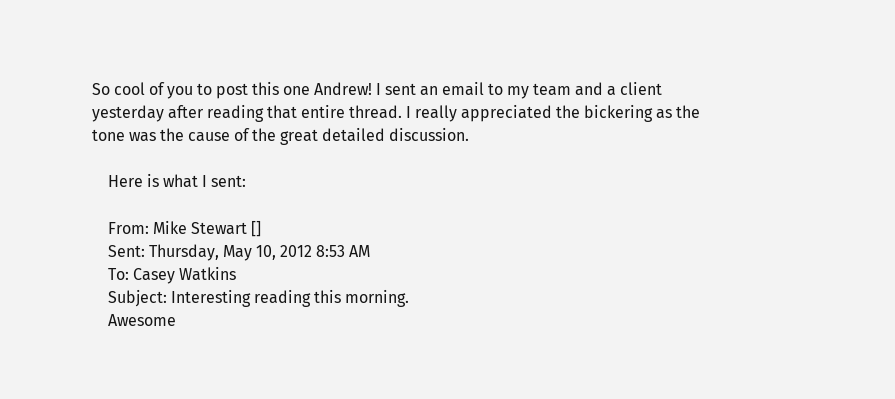So cool of you to post this one Andrew! I sent an email to my team and a client yesterday after reading that entire thread. I really appreciated the bickering as the tone was the cause of the great detailed discussion.

    Here is what I sent:

    From: Mike Stewart []
    Sent: Thursday, May 10, 2012 8:53 AM
    To: Casey Watkins
    Subject: Interesting reading this morning.
    Awesome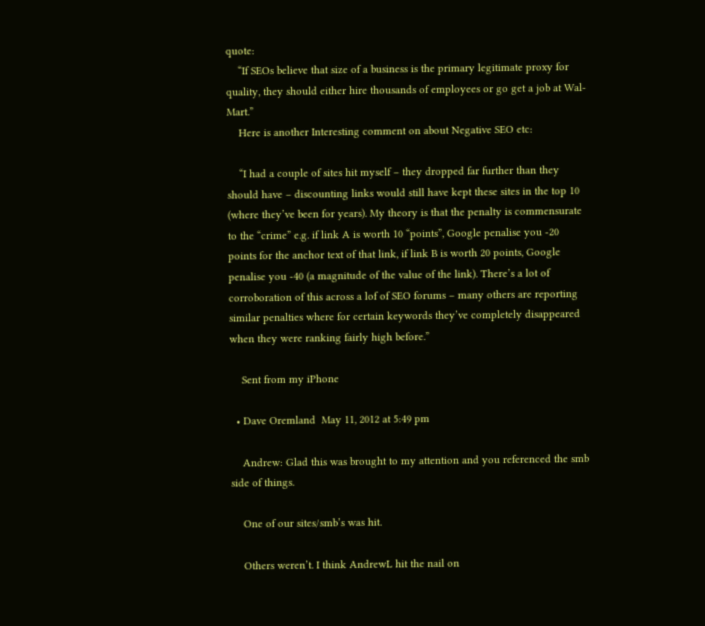quote:
    “If SEOs believe that size of a business is the primary legitimate proxy for quality, they should either hire thousands of employees or go get a job at Wal-Mart.”
    Here is another Interesting comment on about Negative SEO etc:

    “I had a couple of sites hit myself – they dropped far further than they should have – discounting links would still have kept these sites in the top 10 (where they’ve been for years). My theory is that the penalty is commensurate to the “crime” e.g. if link A is worth 10 “points”, Google penalise you -20 points for the anchor text of that link, if link B is worth 20 points, Google penalise you -40 (a magnitude of the value of the link). There’s a lot of corroboration of this across a lof of SEO forums – many others are reporting similar penalties where for certain keywords they’ve completely disappeared when they were ranking fairly high before.”

    Sent from my iPhone

  • Dave Oremland  May 11, 2012 at 5:49 pm

    Andrew: Glad this was brought to my attention and you referenced the smb side of things.

    One of our sites/smb’s was hit.

    Others weren’t. I think AndrewL hit the nail on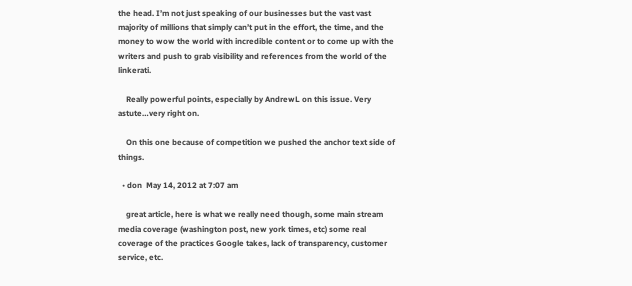the head. I’m not just speaking of our businesses but the vast vast majority of millions that simply can’t put in the effort, the time, and the money to wow the world with incredible content or to come up with the writers and push to grab visibility and references from the world of the linkerati.

    Really powerful points, especially by AndrewL on this issue. Very astute…very right on.

    On this one because of competition we pushed the anchor text side of things.

  • don  May 14, 2012 at 7:07 am

    great article, here is what we really need though, some main stream media coverage (washington post, new york times, etc) some real coverage of the practices Google takes, lack of transparency, customer service, etc.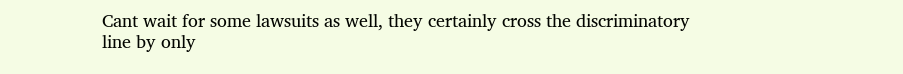Cant wait for some lawsuits as well, they certainly cross the discriminatory line by only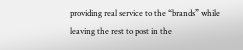providing real service to the “brands” while leaving the rest to post in the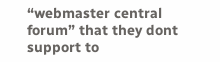“webmaster central forum” that they dont support to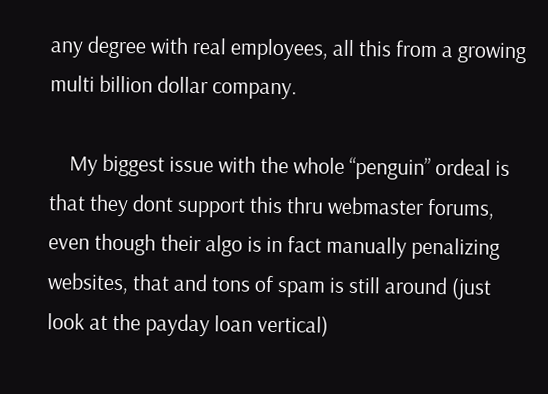any degree with real employees, all this from a growing multi billion dollar company.

    My biggest issue with the whole “penguin” ordeal is that they dont support this thru webmaster forums, even though their algo is in fact manually penalizing websites, that and tons of spam is still around (just look at the payday loan vertical)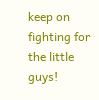keep on fighting for the little guys!